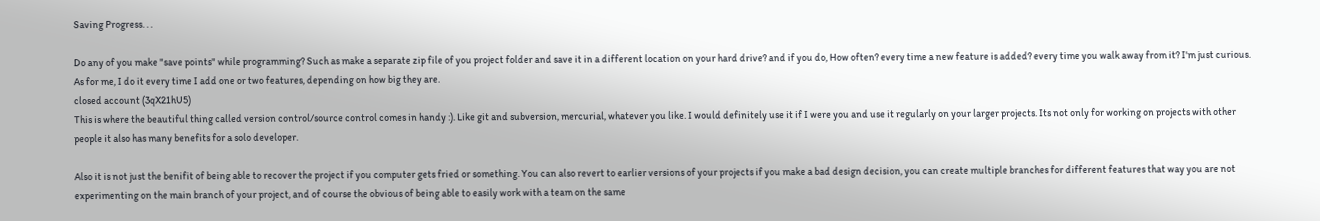Saving Progress. . .

Do any of you make "save points" while programming? Such as make a separate zip file of you project folder and save it in a different location on your hard drive? and if you do, How often? every time a new feature is added? every time you walk away from it? I'm just curious. As for me, I do it every time I add one or two features, depending on how big they are.
closed account (3qX21hU5)
This is where the beautiful thing called version control/source control comes in handy :). Like git and subversion, mercurial, whatever you like. I would definitely use it if I were you and use it regularly on your larger projects. Its not only for working on projects with other people it also has many benefits for a solo developer.

Also it is not just the benifit of being able to recover the project if you computer gets fried or something. You can also revert to earlier versions of your projects if you make a bad design decision, you can create multiple branches for different features that way you are not experimenting on the main branch of your project, and of course the obvious of being able to easily work with a team on the same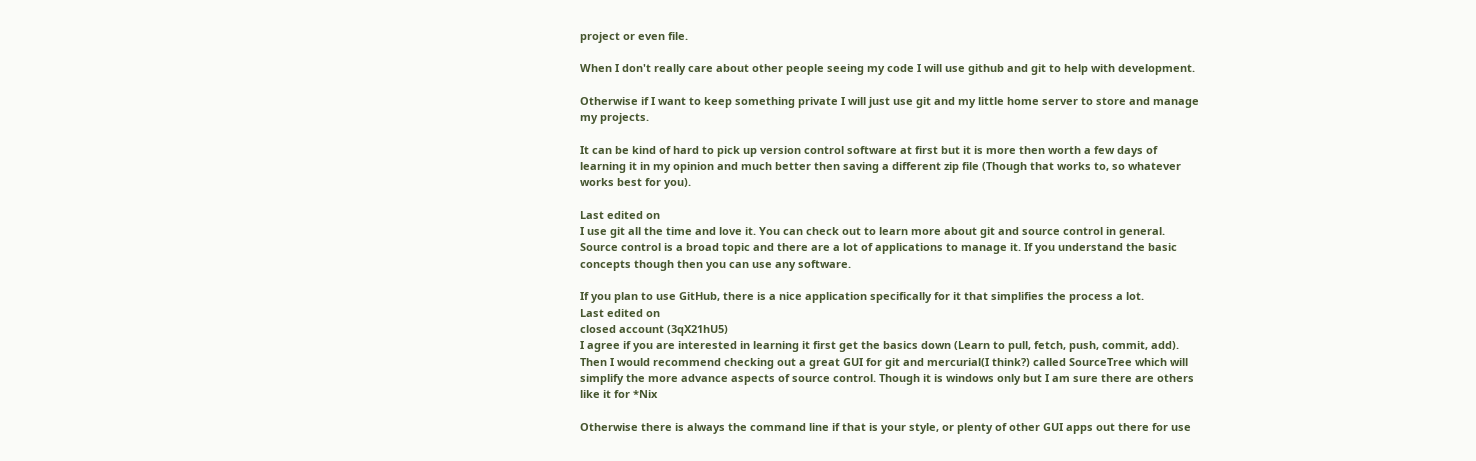project or even file.

When I don't really care about other people seeing my code I will use github and git to help with development.

Otherwise if I want to keep something private I will just use git and my little home server to store and manage my projects.

It can be kind of hard to pick up version control software at first but it is more then worth a few days of learning it in my opinion and much better then saving a different zip file (Though that works to, so whatever works best for you).

Last edited on
I use git all the time and love it. You can check out to learn more about git and source control in general. Source control is a broad topic and there are a lot of applications to manage it. If you understand the basic concepts though then you can use any software.

If you plan to use GitHub, there is a nice application specifically for it that simplifies the process a lot.
Last edited on
closed account (3qX21hU5)
I agree if you are interested in learning it first get the basics down (Learn to pull, fetch, push, commit, add). Then I would recommend checking out a great GUI for git and mercurial(I think?) called SourceTree which will simplify the more advance aspects of source control. Though it is windows only but I am sure there are others like it for *Nix

Otherwise there is always the command line if that is your style, or plenty of other GUI apps out there for use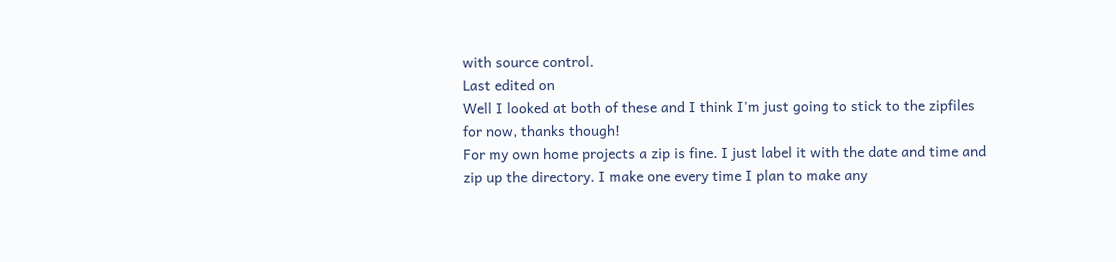with source control.
Last edited on
Well I looked at both of these and I think I'm just going to stick to the zipfiles for now, thanks though!
For my own home projects a zip is fine. I just label it with the date and time and zip up the directory. I make one every time I plan to make any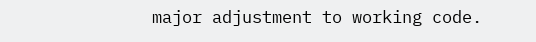major adjustment to working code.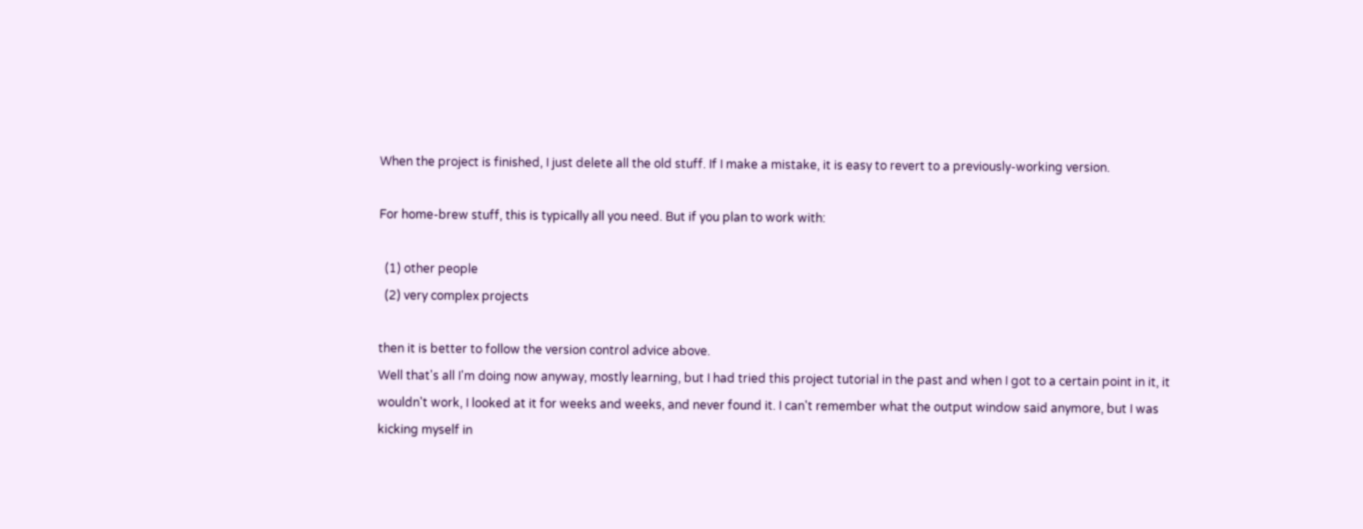When the project is finished, I just delete all the old stuff. If I make a mistake, it is easy to revert to a previously-working version.

For home-brew stuff, this is typically all you need. But if you plan to work with:

  (1) other people
  (2) very complex projects

then it is better to follow the version control advice above.
Well that's all I'm doing now anyway, mostly learning, but I had tried this project tutorial in the past and when I got to a certain point in it, it wouldn't work, I looked at it for weeks and weeks, and never found it. I can't remember what the output window said anymore, but I was kicking myself in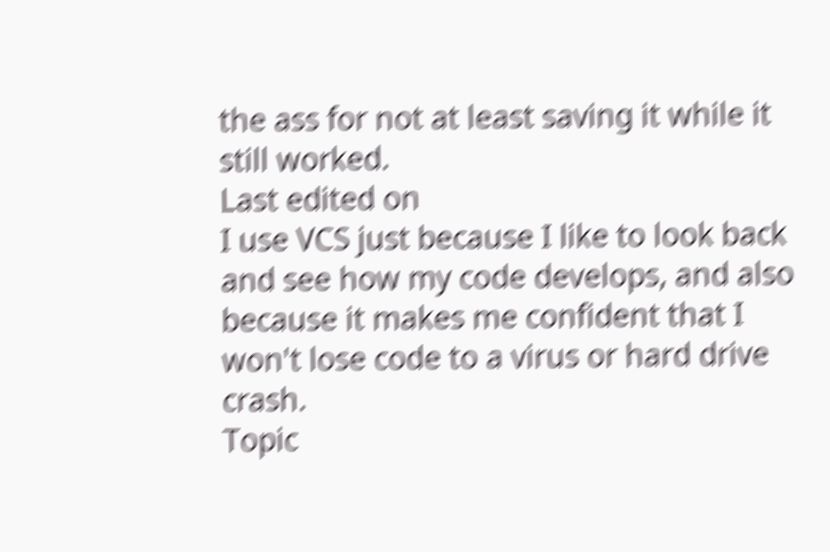the ass for not at least saving it while it still worked.
Last edited on
I use VCS just because I like to look back and see how my code develops, and also because it makes me confident that I won't lose code to a virus or hard drive crash.
Topic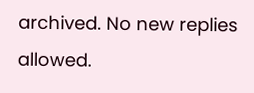archived. No new replies allowed.